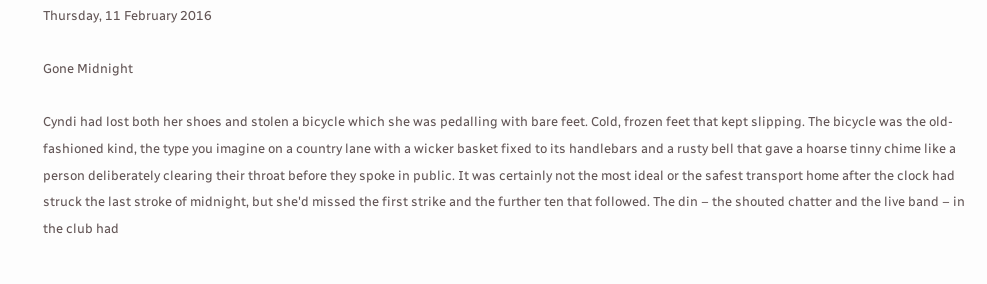Thursday, 11 February 2016

Gone Midnight

Cyndi had lost both her shoes and stolen a bicycle which she was pedalling with bare feet. Cold, frozen feet that kept slipping. The bicycle was the old-fashioned kind, the type you imagine on a country lane with a wicker basket fixed to its handlebars and a rusty bell that gave a hoarse tinny chime like a person deliberately clearing their throat before they spoke in public. It was certainly not the most ideal or the safest transport home after the clock had struck the last stroke of midnight, but she'd missed the first strike and the further ten that followed. The din – the shouted chatter and the live band – in the club had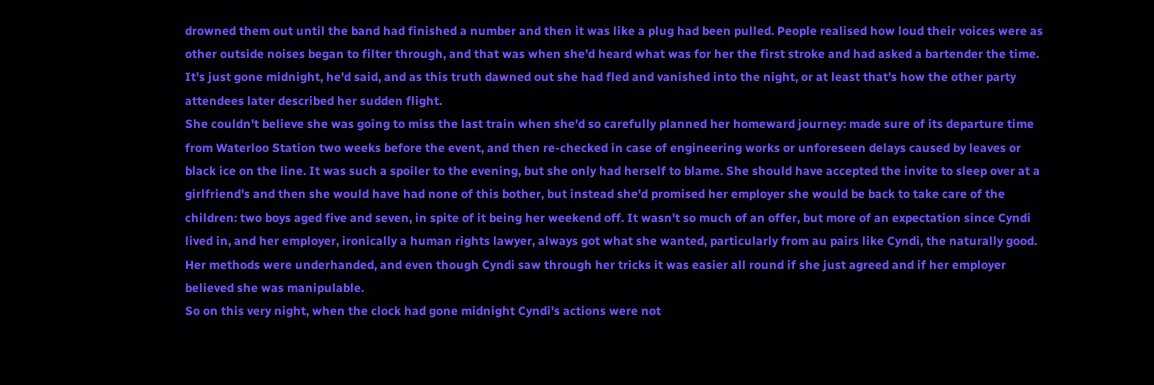drowned them out until the band had finished a number and then it was like a plug had been pulled. People realised how loud their voices were as other outside noises began to filter through, and that was when she'd heard what was for her the first stroke and had asked a bartender the time. It's just gone midnight, he'd said, and as this truth dawned out she had fled and vanished into the night, or at least that's how the other party attendees later described her sudden flight.
She couldn't believe she was going to miss the last train when she'd so carefully planned her homeward journey: made sure of its departure time from Waterloo Station two weeks before the event, and then re-checked in case of engineering works or unforeseen delays caused by leaves or black ice on the line. It was such a spoiler to the evening, but she only had herself to blame. She should have accepted the invite to sleep over at a girlfriend's and then she would have had none of this bother, but instead she'd promised her employer she would be back to take care of the children: two boys aged five and seven, in spite of it being her weekend off. It wasn't so much of an offer, but more of an expectation since Cyndi lived in, and her employer, ironically a human rights lawyer, always got what she wanted, particularly from au pairs like Cyndi, the naturally good. Her methods were underhanded, and even though Cyndi saw through her tricks it was easier all round if she just agreed and if her employer believed she was manipulable.
So on this very night, when the clock had gone midnight Cyndi's actions were not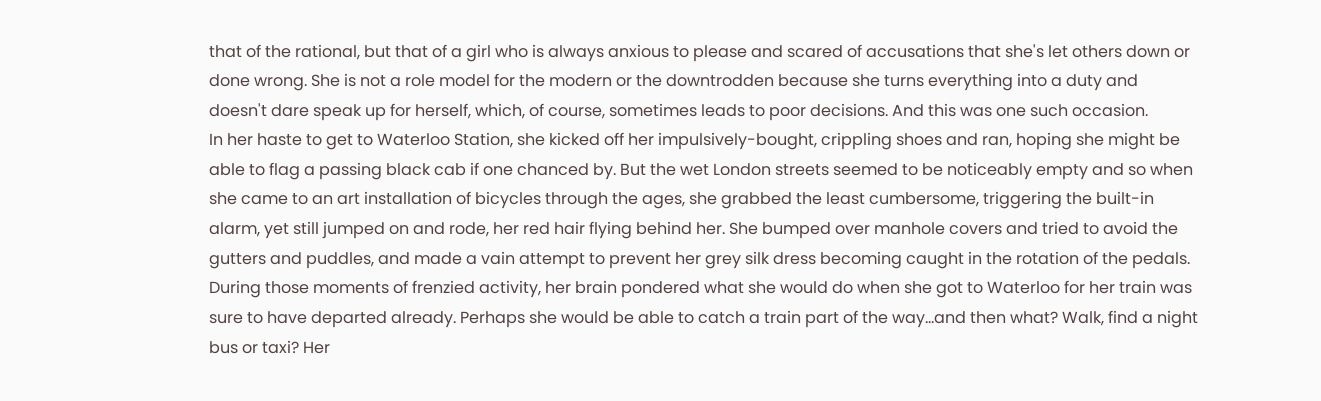that of the rational, but that of a girl who is always anxious to please and scared of accusations that she's let others down or done wrong. She is not a role model for the modern or the downtrodden because she turns everything into a duty and doesn't dare speak up for herself, which, of course, sometimes leads to poor decisions. And this was one such occasion.
In her haste to get to Waterloo Station, she kicked off her impulsively-bought, crippling shoes and ran, hoping she might be able to flag a passing black cab if one chanced by. But the wet London streets seemed to be noticeably empty and so when she came to an art installation of bicycles through the ages, she grabbed the least cumbersome, triggering the built-in alarm, yet still jumped on and rode, her red hair flying behind her. She bumped over manhole covers and tried to avoid the gutters and puddles, and made a vain attempt to prevent her grey silk dress becoming caught in the rotation of the pedals.
During those moments of frenzied activity, her brain pondered what she would do when she got to Waterloo for her train was sure to have departed already. Perhaps she would be able to catch a train part of the way...and then what? Walk, find a night bus or taxi? Her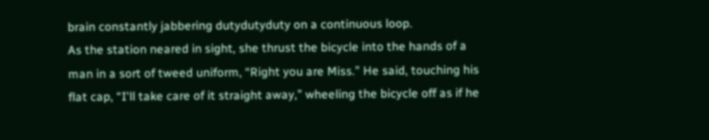brain constantly jabbering dutydutyduty on a continuous loop.
As the station neared in sight, she thrust the bicycle into the hands of a man in a sort of tweed uniform, “Right you are Miss.” He said, touching his flat cap, “I'll take care of it straight away,” wheeling the bicycle off as if he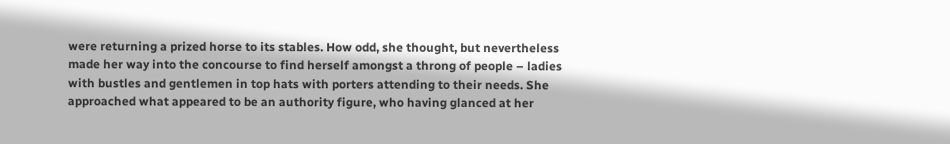were returning a prized horse to its stables. How odd, she thought, but nevertheless made her way into the concourse to find herself amongst a throng of people – ladies with bustles and gentlemen in top hats with porters attending to their needs. She approached what appeared to be an authority figure, who having glanced at her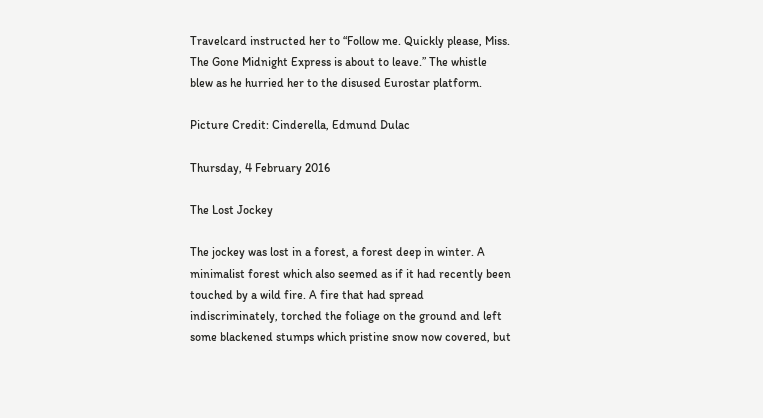Travelcard instructed her to “Follow me. Quickly please, Miss. The Gone Midnight Express is about to leave.” The whistle blew as he hurried her to the disused Eurostar platform.

Picture Credit: Cinderella, Edmund Dulac

Thursday, 4 February 2016

The Lost Jockey

The jockey was lost in a forest, a forest deep in winter. A minimalist forest which also seemed as if it had recently been touched by a wild fire. A fire that had spread indiscriminately, torched the foliage on the ground and left some blackened stumps which pristine snow now covered, but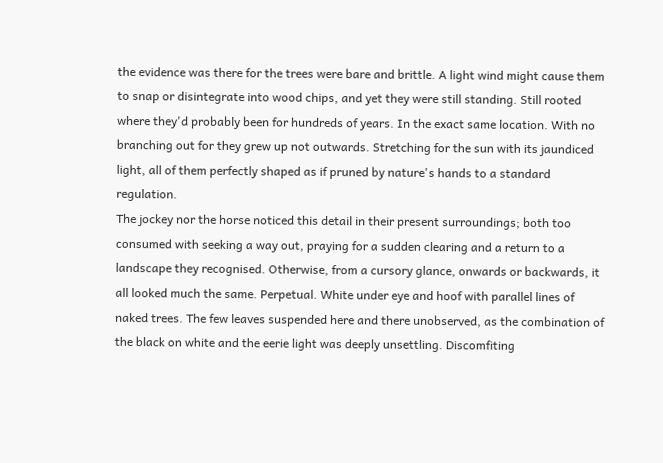the evidence was there for the trees were bare and brittle. A light wind might cause them to snap or disintegrate into wood chips, and yet they were still standing. Still rooted where they'd probably been for hundreds of years. In the exact same location. With no branching out for they grew up not outwards. Stretching for the sun with its jaundiced light, all of them perfectly shaped as if pruned by nature's hands to a standard regulation.
The jockey nor the horse noticed this detail in their present surroundings; both too consumed with seeking a way out, praying for a sudden clearing and a return to a landscape they recognised. Otherwise, from a cursory glance, onwards or backwards, it all looked much the same. Perpetual. White under eye and hoof with parallel lines of naked trees. The few leaves suspended here and there unobserved, as the combination of the black on white and the eerie light was deeply unsettling. Discomfiting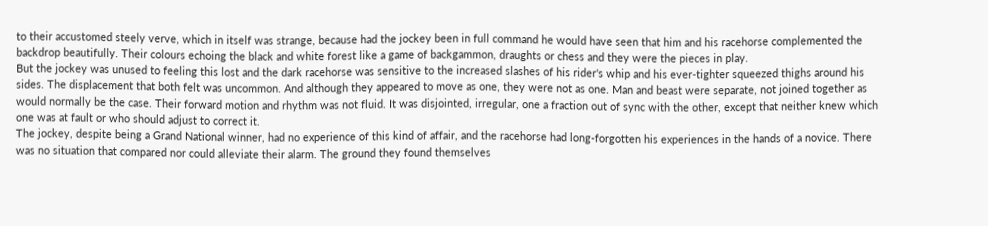to their accustomed steely verve, which in itself was strange, because had the jockey been in full command he would have seen that him and his racehorse complemented the backdrop beautifully. Their colours echoing the black and white forest like a game of backgammon, draughts or chess and they were the pieces in play.
But the jockey was unused to feeling this lost and the dark racehorse was sensitive to the increased slashes of his rider's whip and his ever-tighter squeezed thighs around his sides. The displacement that both felt was uncommon. And although they appeared to move as one, they were not as one. Man and beast were separate, not joined together as would normally be the case. Their forward motion and rhythm was not fluid. It was disjointed, irregular, one a fraction out of sync with the other, except that neither knew which one was at fault or who should adjust to correct it.
The jockey, despite being a Grand National winner, had no experience of this kind of affair, and the racehorse had long-forgotten his experiences in the hands of a novice. There was no situation that compared nor could alleviate their alarm. The ground they found themselves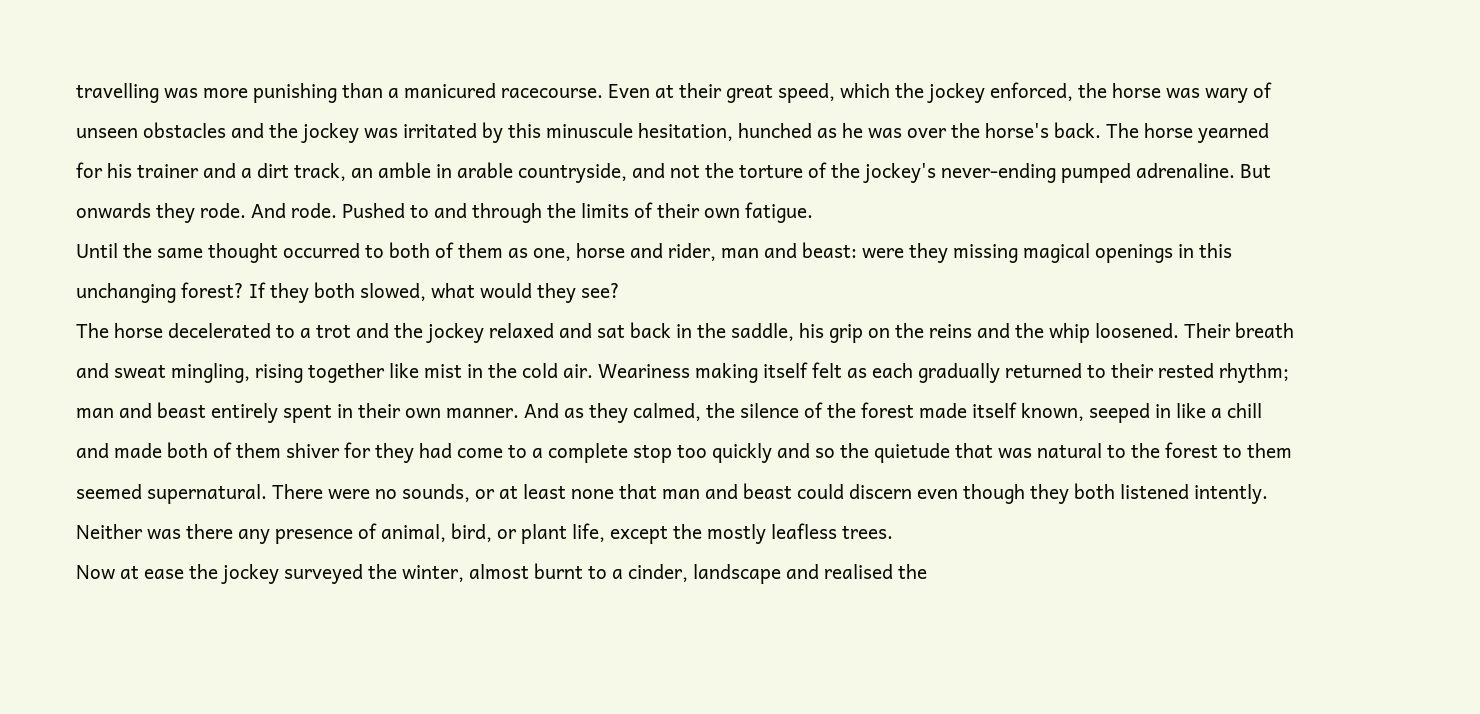travelling was more punishing than a manicured racecourse. Even at their great speed, which the jockey enforced, the horse was wary of unseen obstacles and the jockey was irritated by this minuscule hesitation, hunched as he was over the horse's back. The horse yearned for his trainer and a dirt track, an amble in arable countryside, and not the torture of the jockey's never-ending pumped adrenaline. But onwards they rode. And rode. Pushed to and through the limits of their own fatigue.
Until the same thought occurred to both of them as one, horse and rider, man and beast: were they missing magical openings in this unchanging forest? If they both slowed, what would they see?
The horse decelerated to a trot and the jockey relaxed and sat back in the saddle, his grip on the reins and the whip loosened. Their breath and sweat mingling, rising together like mist in the cold air. Weariness making itself felt as each gradually returned to their rested rhythm; man and beast entirely spent in their own manner. And as they calmed, the silence of the forest made itself known, seeped in like a chill and made both of them shiver for they had come to a complete stop too quickly and so the quietude that was natural to the forest to them seemed supernatural. There were no sounds, or at least none that man and beast could discern even though they both listened intently. Neither was there any presence of animal, bird, or plant life, except the mostly leafless trees.
Now at ease the jockey surveyed the winter, almost burnt to a cinder, landscape and realised the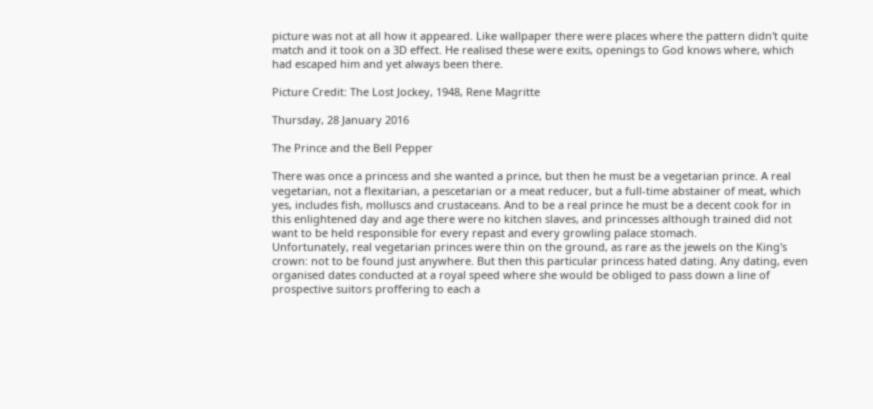picture was not at all how it appeared. Like wallpaper there were places where the pattern didn't quite match and it took on a 3D effect. He realised these were exits, openings to God knows where, which had escaped him and yet always been there.

Picture Credit: The Lost Jockey, 1948, Rene Magritte

Thursday, 28 January 2016

The Prince and the Bell Pepper

There was once a princess and she wanted a prince, but then he must be a vegetarian prince. A real vegetarian, not a flexitarian, a pescetarian or a meat reducer, but a full-time abstainer of meat, which yes, includes fish, molluscs and crustaceans. And to be a real prince he must be a decent cook for in this enlightened day and age there were no kitchen slaves, and princesses although trained did not want to be held responsible for every repast and every growling palace stomach.
Unfortunately, real vegetarian princes were thin on the ground, as rare as the jewels on the King's crown: not to be found just anywhere. But then this particular princess hated dating. Any dating, even organised dates conducted at a royal speed where she would be obliged to pass down a line of prospective suitors proffering to each a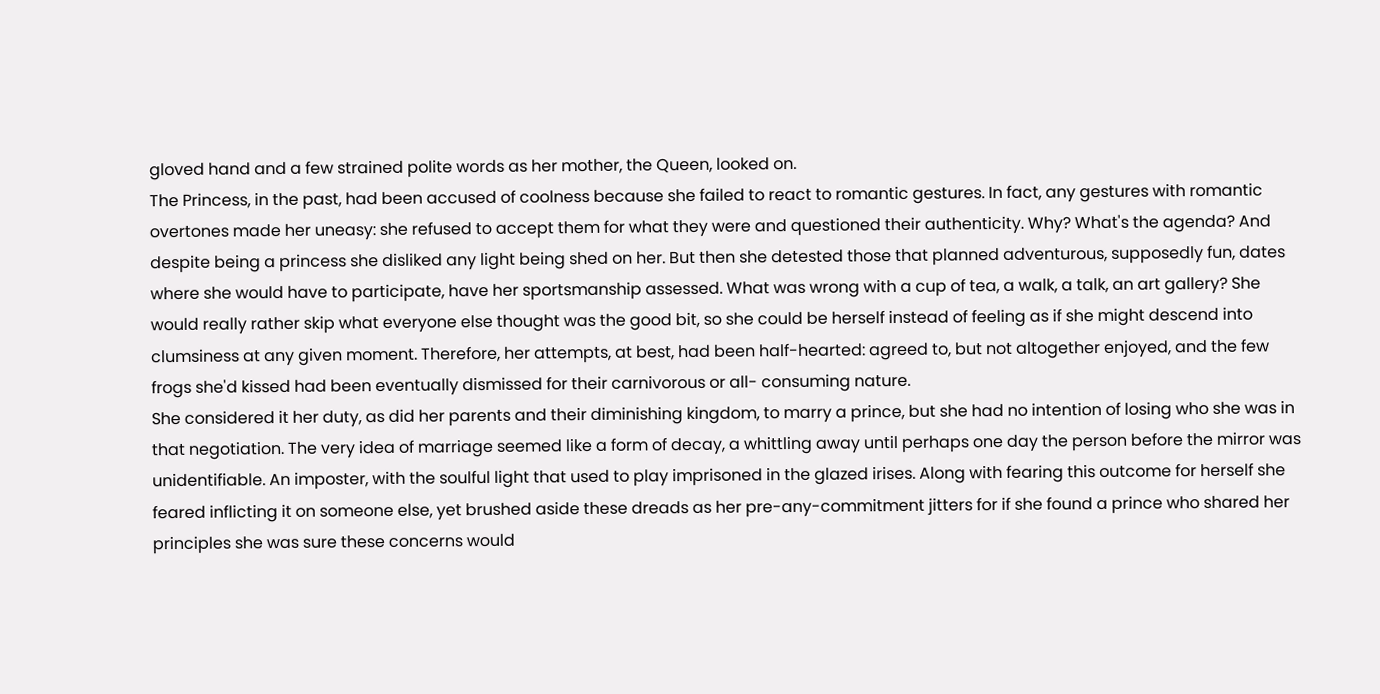gloved hand and a few strained polite words as her mother, the Queen, looked on.
The Princess, in the past, had been accused of coolness because she failed to react to romantic gestures. In fact, any gestures with romantic overtones made her uneasy: she refused to accept them for what they were and questioned their authenticity. Why? What's the agenda? And despite being a princess she disliked any light being shed on her. But then she detested those that planned adventurous, supposedly fun, dates where she would have to participate, have her sportsmanship assessed. What was wrong with a cup of tea, a walk, a talk, an art gallery? She would really rather skip what everyone else thought was the good bit, so she could be herself instead of feeling as if she might descend into clumsiness at any given moment. Therefore, her attempts, at best, had been half-hearted: agreed to, but not altogether enjoyed, and the few frogs she'd kissed had been eventually dismissed for their carnivorous or all- consuming nature.
She considered it her duty, as did her parents and their diminishing kingdom, to marry a prince, but she had no intention of losing who she was in that negotiation. The very idea of marriage seemed like a form of decay, a whittling away until perhaps one day the person before the mirror was unidentifiable. An imposter, with the soulful light that used to play imprisoned in the glazed irises. Along with fearing this outcome for herself she feared inflicting it on someone else, yet brushed aside these dreads as her pre-any-commitment jitters for if she found a prince who shared her principles she was sure these concerns would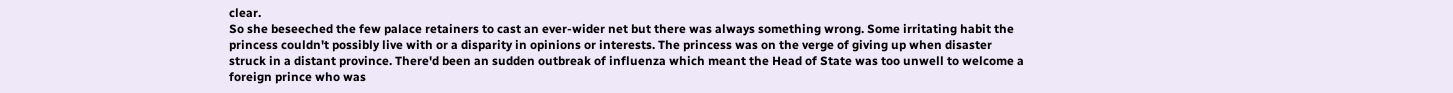clear.
So she beseeched the few palace retainers to cast an ever-wider net but there was always something wrong. Some irritating habit the princess couldn't possibly live with or a disparity in opinions or interests. The princess was on the verge of giving up when disaster struck in a distant province. There'd been an sudden outbreak of influenza which meant the Head of State was too unwell to welcome a foreign prince who was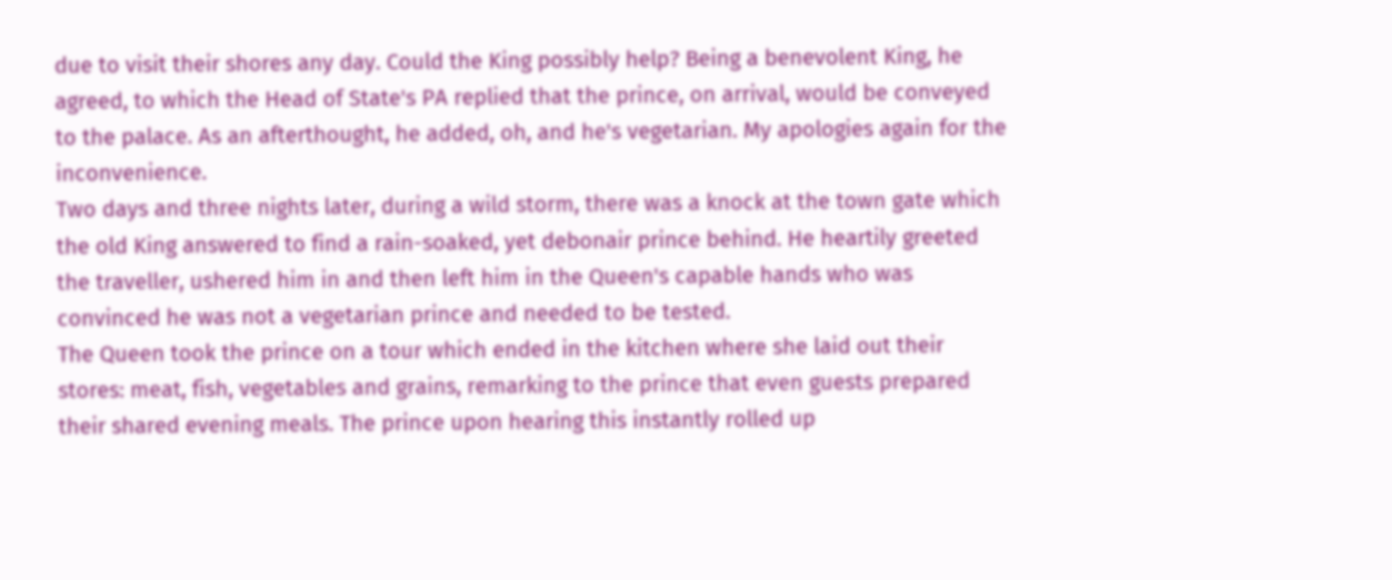due to visit their shores any day. Could the King possibly help? Being a benevolent King, he agreed, to which the Head of State's PA replied that the prince, on arrival, would be conveyed to the palace. As an afterthought, he added, oh, and he's vegetarian. My apologies again for the inconvenience.
Two days and three nights later, during a wild storm, there was a knock at the town gate which the old King answered to find a rain-soaked, yet debonair prince behind. He heartily greeted the traveller, ushered him in and then left him in the Queen's capable hands who was convinced he was not a vegetarian prince and needed to be tested.
The Queen took the prince on a tour which ended in the kitchen where she laid out their stores: meat, fish, vegetables and grains, remarking to the prince that even guests prepared their shared evening meals. The prince upon hearing this instantly rolled up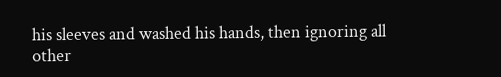his sleeves and washed his hands, then ignoring all other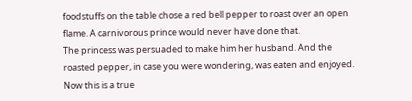foodstuffs on the table chose a red bell pepper to roast over an open flame. A carnivorous prince would never have done that.
The princess was persuaded to make him her husband. And the roasted pepper, in case you were wondering, was eaten and enjoyed.
Now this is a true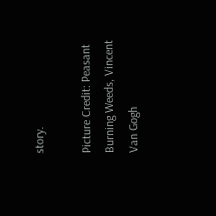story.

Picture Credit: Peasant Burning Weeds, Vincent Van Gogh